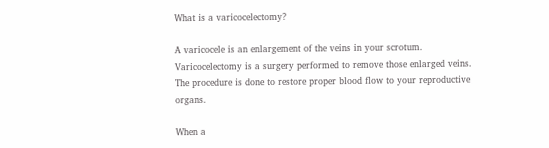What is a varicocelectomy?

A varicocele is an enlargement of the veins in your scrotum. Varicocelectomy is a surgery performed to remove those enlarged veins. The procedure is done to restore proper blood flow to your reproductive organs.

When a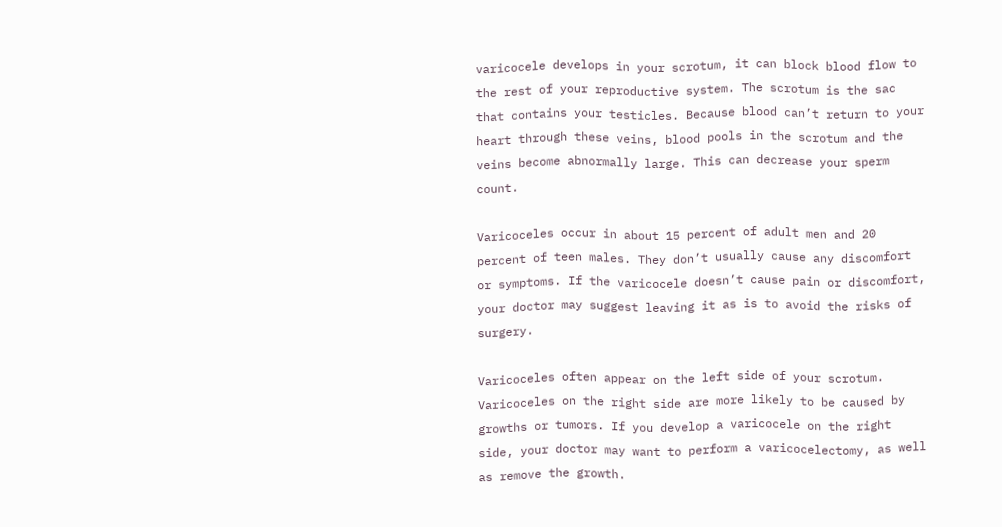varicocele develops in your scrotum, it can block blood flow to the rest of your reproductive system. The scrotum is the sac that contains your testicles. Because blood can’t return to your heart through these veins, blood pools in the scrotum and the veins become abnormally large. This can decrease your sperm count.

Varicoceles occur in about 15 percent of adult men and 20 percent of teen males. They don’t usually cause any discomfort or symptoms. If the varicocele doesn’t cause pain or discomfort, your doctor may suggest leaving it as is to avoid the risks of surgery.

Varicoceles often appear on the left side of your scrotum. Varicoceles on the right side are more likely to be caused by growths or tumors. If you develop a varicocele on the right side, your doctor may want to perform a varicocelectomy, as well as remove the growth.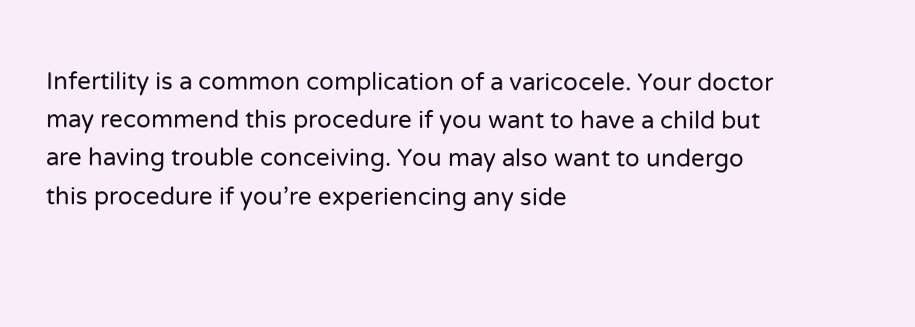Infertility is a common complication of a varicocele. Your doctor may recommend this procedure if you want to have a child but are having trouble conceiving. You may also want to undergo this procedure if you’re experiencing any side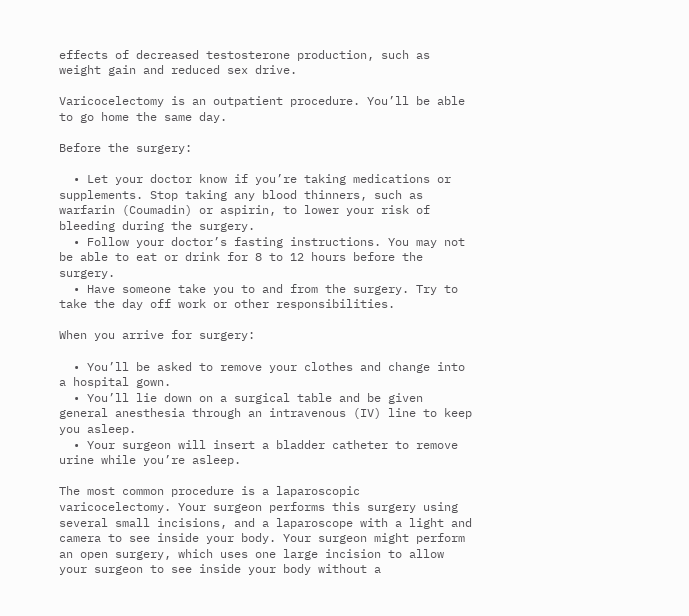effects of decreased testosterone production, such as weight gain and reduced sex drive.

Varicocelectomy is an outpatient procedure. You’ll be able to go home the same day.

Before the surgery:

  • Let your doctor know if you’re taking medications or supplements. Stop taking any blood thinners, such as warfarin (Coumadin) or aspirin, to lower your risk of bleeding during the surgery.
  • Follow your doctor’s fasting instructions. You may not be able to eat or drink for 8 to 12 hours before the surgery.
  • Have someone take you to and from the surgery. Try to take the day off work or other responsibilities.

When you arrive for surgery:

  • You’ll be asked to remove your clothes and change into a hospital gown.
  • You’ll lie down on a surgical table and be given general anesthesia through an intravenous (IV) line to keep you asleep.
  • Your surgeon will insert a bladder catheter to remove urine while you’re asleep.

The most common procedure is a laparoscopic varicocelectomy. Your surgeon performs this surgery using several small incisions, and a laparoscope with a light and camera to see inside your body. Your surgeon might perform an open surgery, which uses one large incision to allow your surgeon to see inside your body without a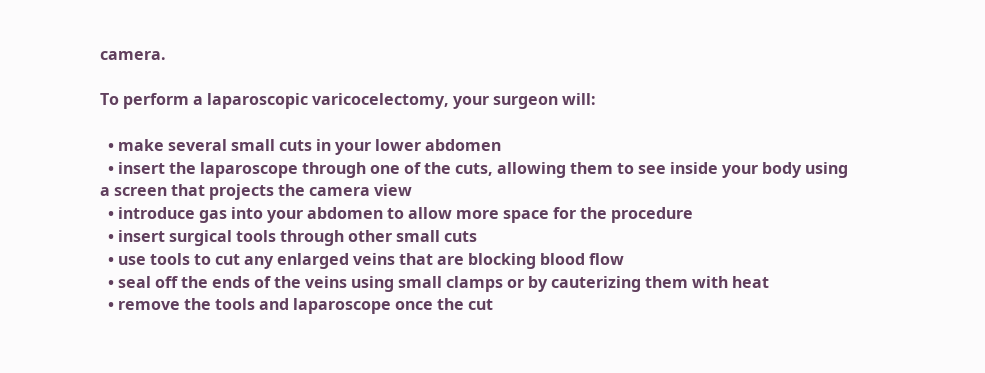camera.

To perform a laparoscopic varicocelectomy, your surgeon will:

  • make several small cuts in your lower abdomen
  • insert the laparoscope through one of the cuts, allowing them to see inside your body using a screen that projects the camera view
  • introduce gas into your abdomen to allow more space for the procedure
  • insert surgical tools through other small cuts
  • use tools to cut any enlarged veins that are blocking blood flow
  • seal off the ends of the veins using small clamps or by cauterizing them with heat
  • remove the tools and laparoscope once the cut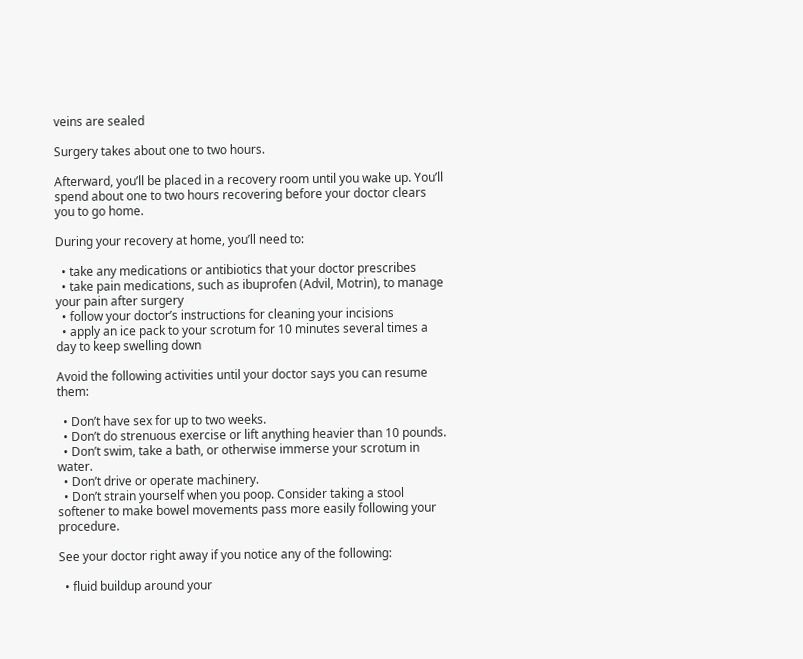veins are sealed

Surgery takes about one to two hours.

Afterward, you’ll be placed in a recovery room until you wake up. You’ll spend about one to two hours recovering before your doctor clears you to go home.

During your recovery at home, you’ll need to:

  • take any medications or antibiotics that your doctor prescribes
  • take pain medications, such as ibuprofen (Advil, Motrin), to manage your pain after surgery
  • follow your doctor’s instructions for cleaning your incisions
  • apply an ice pack to your scrotum for 10 minutes several times a day to keep swelling down

Avoid the following activities until your doctor says you can resume them:

  • Don’t have sex for up to two weeks.
  • Don’t do strenuous exercise or lift anything heavier than 10 pounds.
  • Don’t swim, take a bath, or otherwise immerse your scrotum in water.
  • Don’t drive or operate machinery.
  • Don’t strain yourself when you poop. Consider taking a stool softener to make bowel movements pass more easily following your procedure.

See your doctor right away if you notice any of the following:

  • fluid buildup around your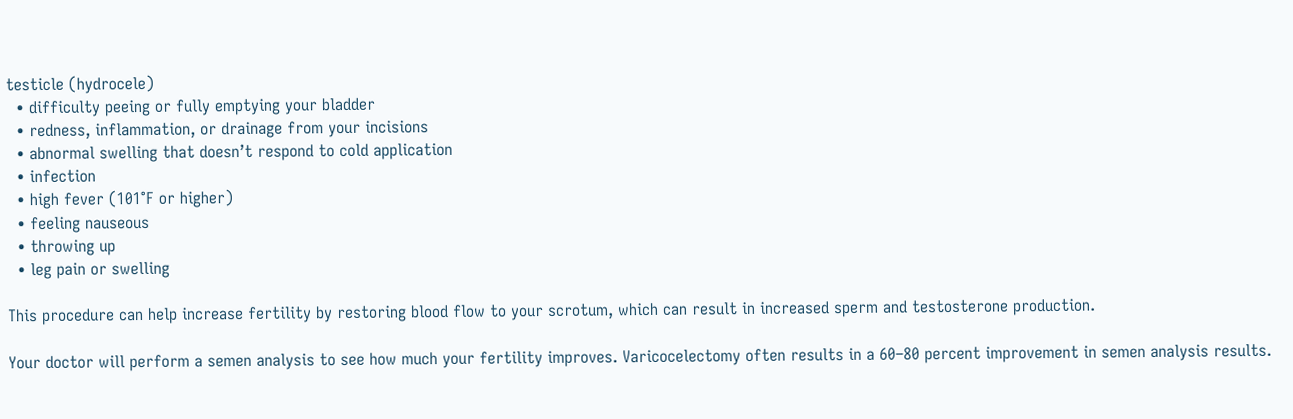testicle (hydrocele)
  • difficulty peeing or fully emptying your bladder
  • redness, inflammation, or drainage from your incisions
  • abnormal swelling that doesn’t respond to cold application
  • infection
  • high fever (101°F or higher)
  • feeling nauseous
  • throwing up
  • leg pain or swelling

This procedure can help increase fertility by restoring blood flow to your scrotum, which can result in increased sperm and testosterone production.

Your doctor will perform a semen analysis to see how much your fertility improves. Varicocelectomy often results in a 60–80 percent improvement in semen analysis results.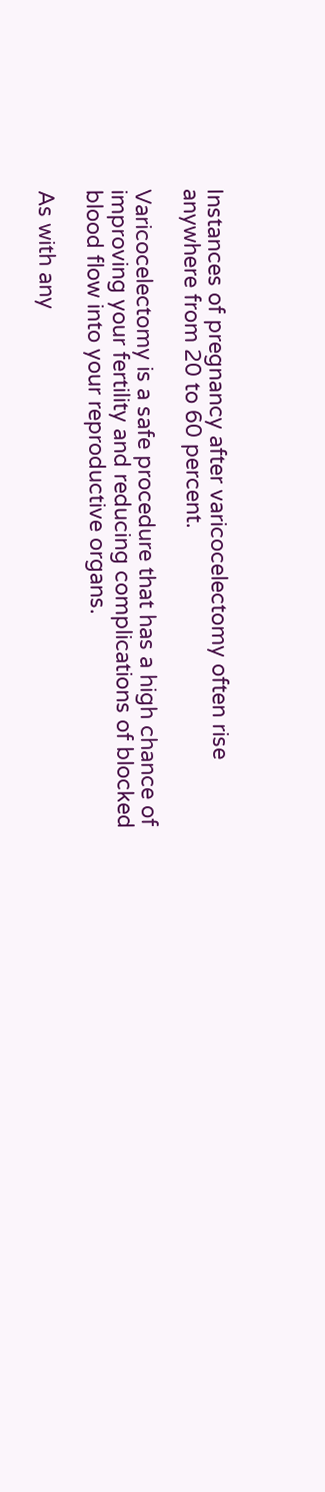Instances of pregnancy after varicocelectomy often rise anywhere from 20 to 60 percent.

Varicocelectomy is a safe procedure that has a high chance of improving your fertility and reducing complications of blocked blood flow into your reproductive organs.

As with any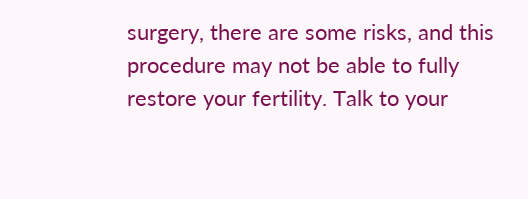surgery, there are some risks, and this procedure may not be able to fully restore your fertility. Talk to your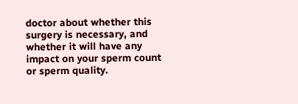doctor about whether this surgery is necessary, and whether it will have any impact on your sperm count or sperm quality.